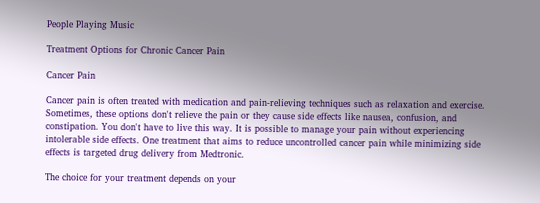People Playing Music

Treatment Options for Chronic Cancer Pain

Cancer Pain

Cancer pain is often treated with medication and pain-relieving techniques such as relaxation and exercise. Sometimes, these options don't relieve the pain or they cause side effects like nausea, confusion, and constipation. You don't have to live this way. It is possible to manage your pain without experiencing intolerable side effects. One treatment that aims to reduce uncontrolled cancer pain while minimizing side effects is targeted drug delivery from Medtronic.

The choice for your treatment depends on your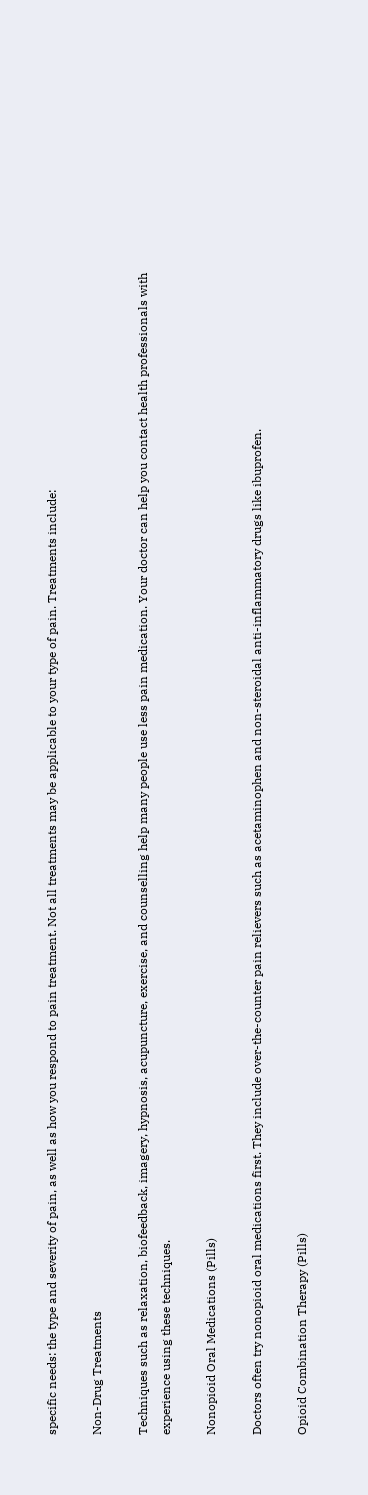specific needs: the type and severity of pain, as well as how you respond to pain treatment. Not all treatments may be applicable to your type of pain. Treatments include:

Non-Drug Treatments

Techniques such as relaxation, biofeedback, imagery, hypnosis, acupuncture, exercise, and counselling help many people use less pain medication. Your doctor can help you contact health professionals with experience using these techniques.

Nonopioid Oral Medications (Pills)

Doctors often try nonopioid oral medications first. They include over-the-counter pain relievers such as acetaminophen and non-steroidal anti-inflammatory drugs like ibuprofen.

Opioid Combination Therapy (Pills)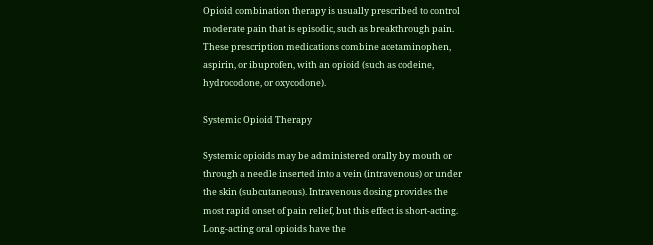Opioid combination therapy is usually prescribed to control moderate pain that is episodic, such as breakthrough pain. These prescription medications combine acetaminophen, aspirin, or ibuprofen, with an opioid (such as codeine, hydrocodone, or oxycodone).

Systemic Opioid Therapy

Systemic opioids may be administered orally by mouth or through a needle inserted into a vein (intravenous) or under the skin (subcutaneous). Intravenous dosing provides the most rapid onset of pain relief, but this effect is short-acting. Long-acting oral opioids have the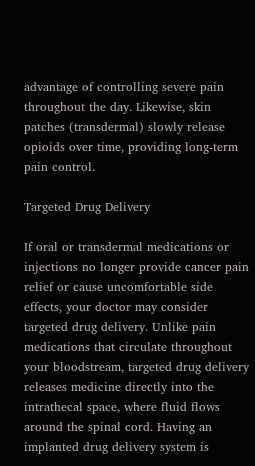advantage of controlling severe pain throughout the day. Likewise, skin patches (transdermal) slowly release opioids over time, providing long-term pain control.

Targeted Drug Delivery

If oral or transdermal medications or injections no longer provide cancer pain relief or cause uncomfortable side effects, your doctor may consider targeted drug delivery. Unlike pain medications that circulate throughout your bloodstream, targeted drug delivery releases medicine directly into the intrathecal space, where fluid flows around the spinal cord. Having an implanted drug delivery system is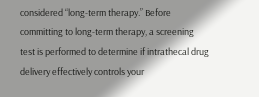considered “long-term therapy.” Before committing to long-term therapy, a screening test is performed to determine if intrathecal drug delivery effectively controls your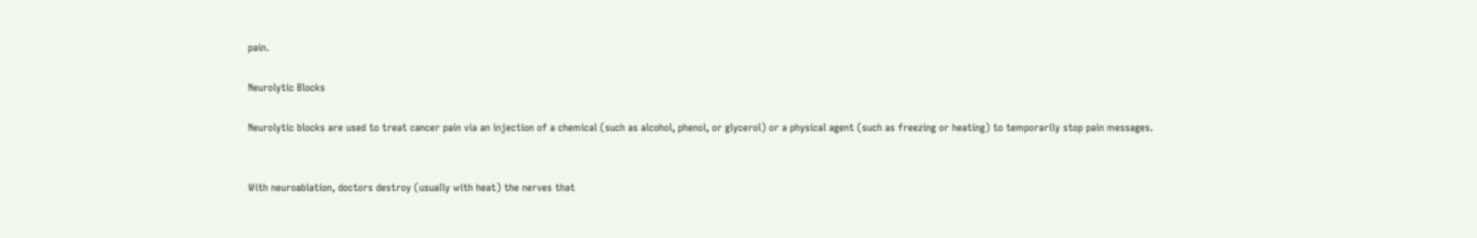pain.

Neurolytic Blocks

Neurolytic blocks are used to treat cancer pain via an injection of a chemical (such as alcohol, phenol, or glycerol) or a physical agent (such as freezing or heating) to temporarily stop pain messages.


With neuroablation, doctors destroy (usually with heat) the nerves that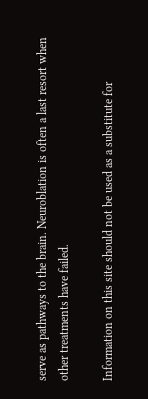serve as pathways to the brain. Neuroblation is often a last resort when other treatments have failed.

Information on this site should not be used as a substitute for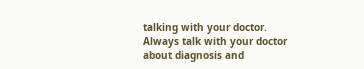talking with your doctor. Always talk with your doctor about diagnosis and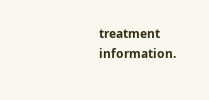treatment information.